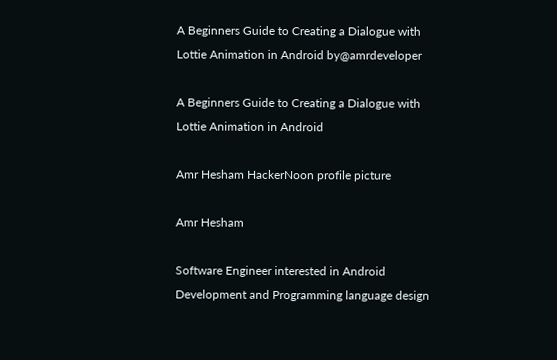A Beginners Guide to Creating a Dialogue with Lottie Animation in Android by@amrdeveloper

A Beginners Guide to Creating a Dialogue with Lottie Animation in Android

Amr Hesham HackerNoon profile picture

Amr Hesham

Software Engineer interested in Android Development and Programming language design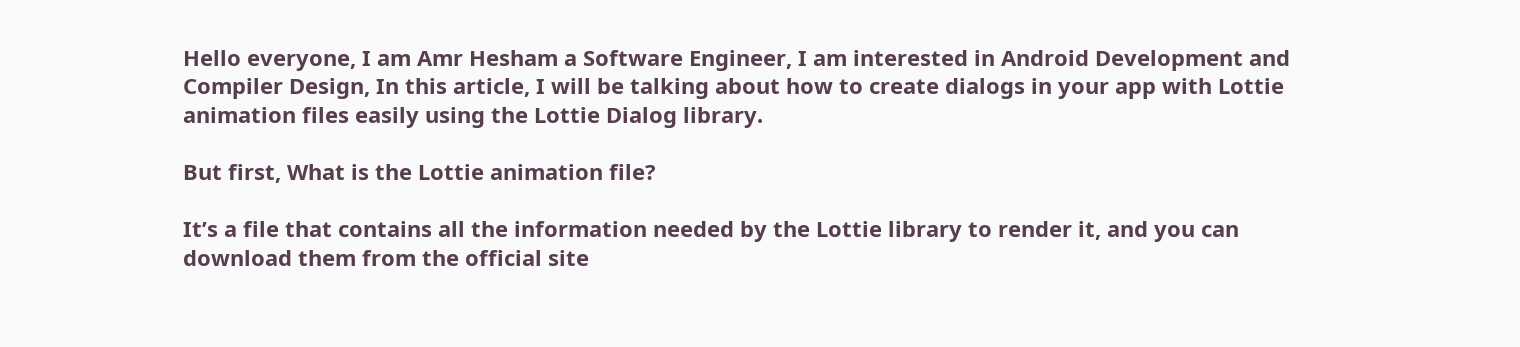Hello everyone, I am Amr Hesham a Software Engineer, I am interested in Android Development and Compiler Design, In this article, I will be talking about how to create dialogs in your app with Lottie animation files easily using the Lottie Dialog library.

But first, What is the Lottie animation file?

It’s a file that contains all the information needed by the Lottie library to render it, and you can download them from the official site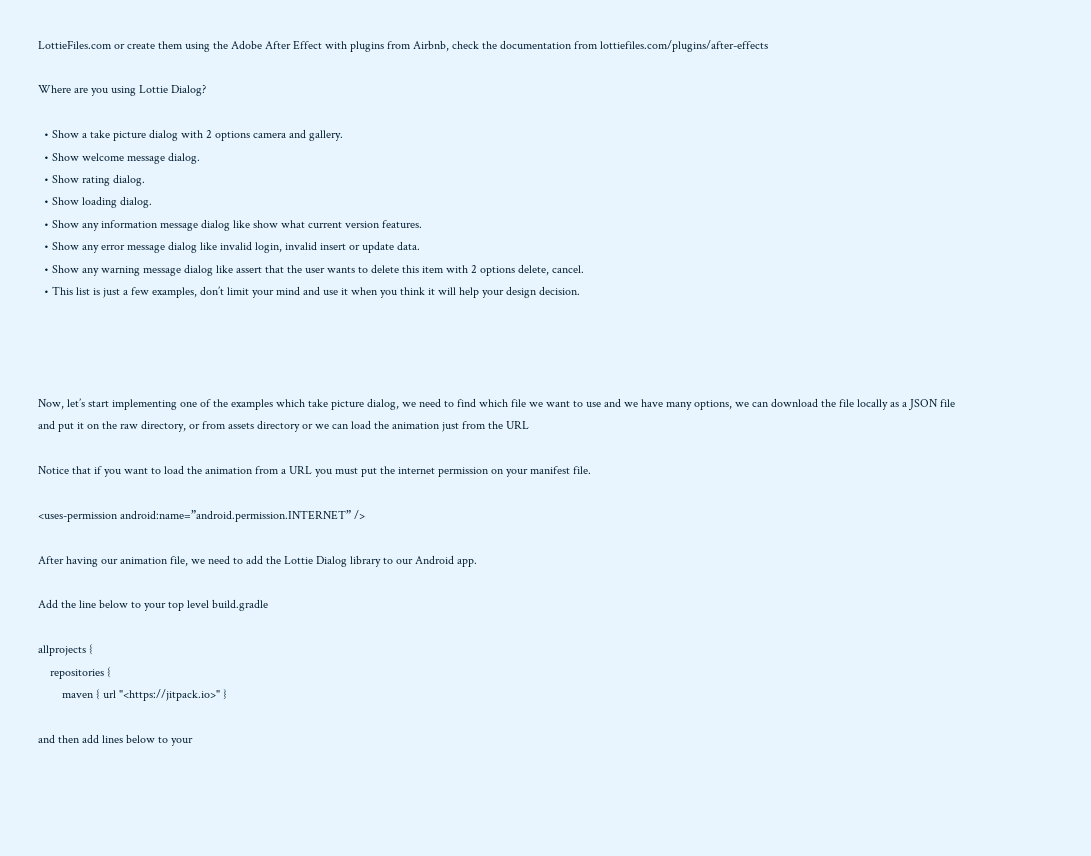LottieFiles.com or create them using the Adobe After Effect with plugins from Airbnb, check the documentation from lottiefiles.com/plugins/after-effects

Where are you using Lottie Dialog?

  • Show a take picture dialog with 2 options camera and gallery.
  • Show welcome message dialog.
  • Show rating dialog.
  • Show loading dialog.
  • Show any information message dialog like show what current version features.
  • Show any error message dialog like invalid login, invalid insert or update data.
  • Show any warning message dialog like assert that the user wants to delete this item with 2 options delete, cancel.
  • This list is just a few examples, don’t limit your mind and use it when you think it will help your design decision.




Now, let’s start implementing one of the examples which take picture dialog, we need to find which file we want to use and we have many options, we can download the file locally as a JSON file and put it on the raw directory, or from assets directory or we can load the animation just from the URL

Notice that if you want to load the animation from a URL you must put the internet permission on your manifest file.

<uses-permission android:name=”android.permission.INTERNET” />

After having our animation file, we need to add the Lottie Dialog library to our Android app.

Add the line below to your top level build.gradle

allprojects {
    repositories {
        maven { url "<https://jitpack.io>" }

and then add lines below to your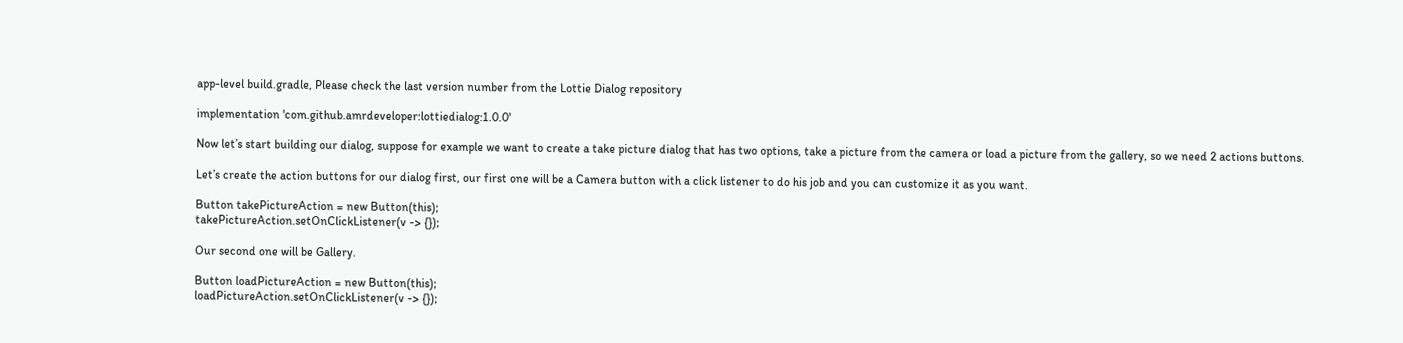app-level build.gradle, Please check the last version number from the Lottie Dialog repository

implementation 'com.github.amrdeveloper:lottiedialog:1.0.0'

Now let’s start building our dialog, suppose for example we want to create a take picture dialog that has two options, take a picture from the camera or load a picture from the gallery, so we need 2 actions buttons.

Let’s create the action buttons for our dialog first, our first one will be a Camera button with a click listener to do his job and you can customize it as you want.

Button takePictureAction = new Button(this);
takePictureAction.setOnClickListener(v -> {});

Our second one will be Gallery.

Button loadPictureAction = new Button(this);
loadPictureAction.setOnClickListener(v -> {});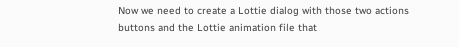Now we need to create a Lottie dialog with those two actions buttons and the Lottie animation file that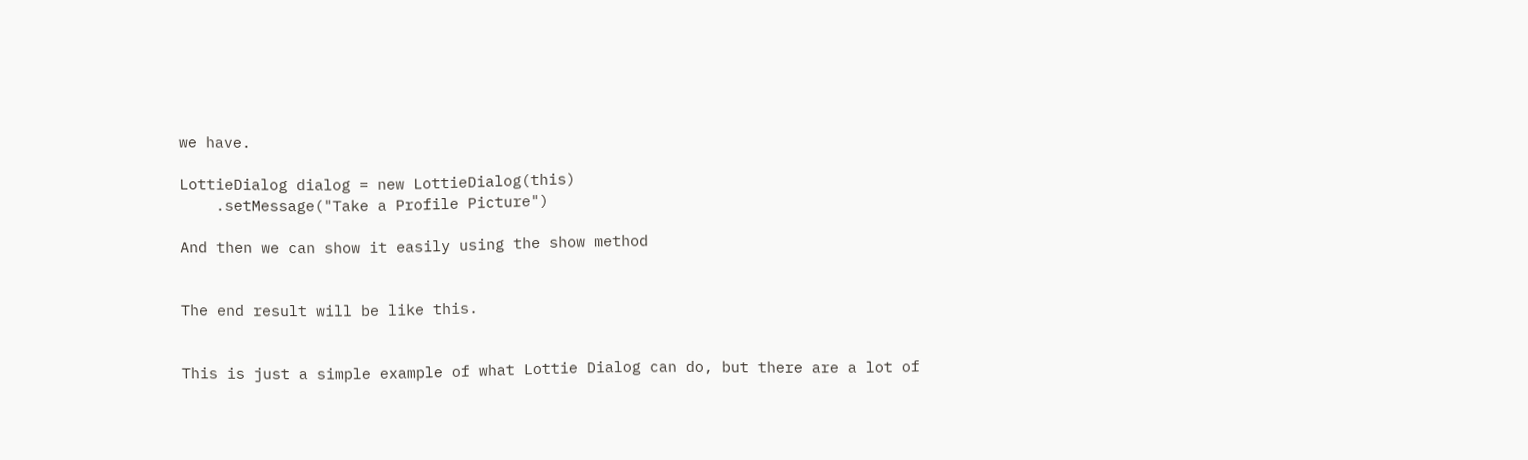we have.

LottieDialog dialog = new LottieDialog(this)
    .setMessage("Take a Profile Picture")

And then we can show it easily using the show method


The end result will be like this.


This is just a simple example of what Lottie Dialog can do, but there are a lot of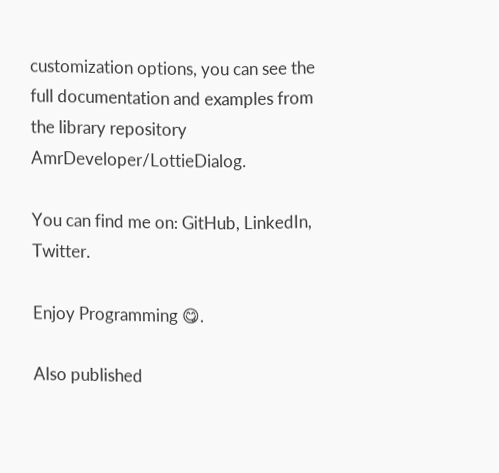customization options, you can see the full documentation and examples from the library repository AmrDeveloper/LottieDialog.

You can find me on: GitHub, LinkedIn, Twitter.

Enjoy Programming 😋.

Also published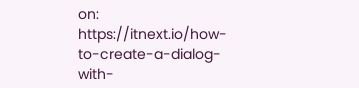on: https://itnext.io/how-to-create-a-dialog-with-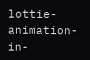lottie-animation-in-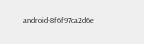android-8f6f97ca2d6e